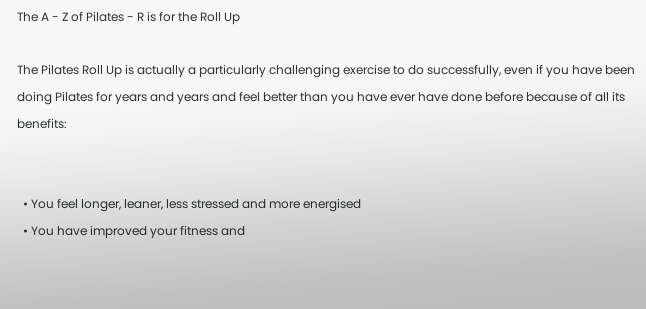The A - Z of Pilates - R is for the Roll Up

The Pilates Roll Up is actually a particularly challenging exercise to do successfully, even if you have been doing Pilates for years and years and feel better than you have ever have done before because of all its benefits:


  • You feel longer, leaner, less stressed and more energised
  • You have improved your fitness and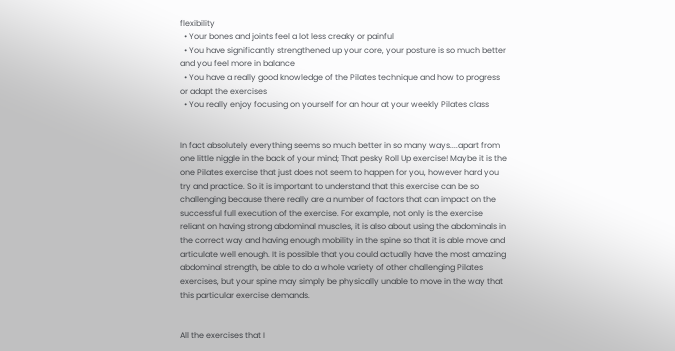flexibility
  • Your bones and joints feel a lot less creaky or painful
  • You have significantly strengthened up your core, your posture is so much better and you feel more in balance
  • You have a really good knowledge of the Pilates technique and how to progress or adapt the exercises
  • You really enjoy focusing on yourself for an hour at your weekly Pilates class


In fact absolutely everything seems so much better in so many ways....apart from one little niggle in the back of your mind; That pesky Roll Up exercise! Maybe it is the one Pilates exercise that just does not seem to happen for you, however hard you try and practice. So it is important to understand that this exercise can be so challenging because there really are a number of factors that can impact on the successful full execution of the exercise. For example, not only is the exercise reliant on having strong abdominal muscles, it is also about using the abdominals in the correct way and having enough mobility in the spine so that it is able move and articulate well enough. It is possible that you could actually have the most amazing abdominal strength, be able to do a whole variety of other challenging Pilates exercises, but your spine may simply be physically unable to move in the way that this particular exercise demands.


All the exercises that I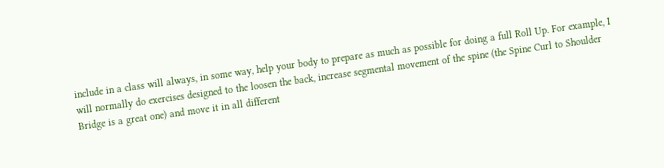include in a class will always, in some way, help your body to prepare as much as possible for doing a full Roll Up. For example, I will normally do exercises designed to the loosen the back, increase segmental movement of the spine (the Spine Curl to Shoulder Bridge is a great one) and move it in all different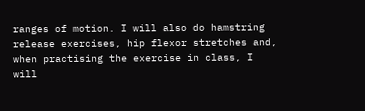ranges of motion. I will also do hamstring release exercises, hip flexor stretches and, when practising the exercise in class, I will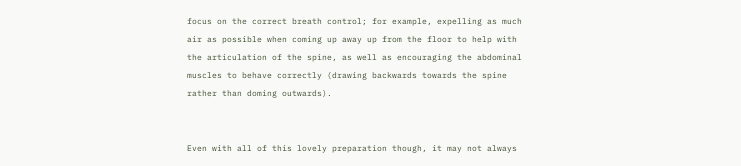focus on the correct breath control; for example, expelling as much air as possible when coming up away up from the floor to help with the articulation of the spine, as well as encouraging the abdominal muscles to behave correctly (drawing backwards towards the spine rather than doming outwards).


Even with all of this lovely preparation though, it may not always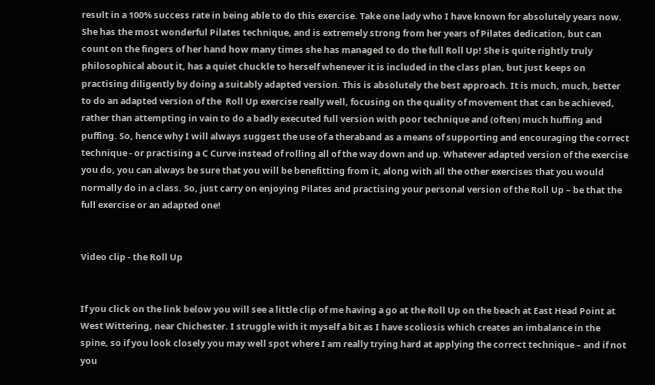result in a 100% success rate in being able to do this exercise. Take one lady who I have known for absolutely years now. She has the most wonderful Pilates technique, and is extremely strong from her years of Pilates dedication, but can count on the fingers of her hand how many times she has managed to do the full Roll Up! She is quite rightly truly philosophical about it, has a quiet chuckle to herself whenever it is included in the class plan, but just keeps on practising diligently by doing a suitably adapted version. This is absolutely the best approach. It is much, much, better to do an adapted version of the  Roll Up exercise really well, focusing on the quality of movement that can be achieved, rather than attempting in vain to do a badly executed full version with poor technique and (often) much huffing and puffing. So, hence why I will always suggest the use of a theraband as a means of supporting and encouraging the correct technique - or practising a C Curve instead of rolling all of the way down and up. Whatever adapted version of the exercise you do, you can always be sure that you will be benefitting from it, along with all the other exercises that you would normally do in a class. So, just carry on enjoying Pilates and practising your personal version of the Roll Up – be that the full exercise or an adapted one!


Video clip - the Roll Up


If you click on the link below you will see a little clip of me having a go at the Roll Up on the beach at East Head Point at West Wittering, near Chichester. I struggle with it myself a bit as I have scoliosis which creates an imbalance in the spine, so if you look closely you may well spot where I am really trying hard at applying the correct technique – and if not you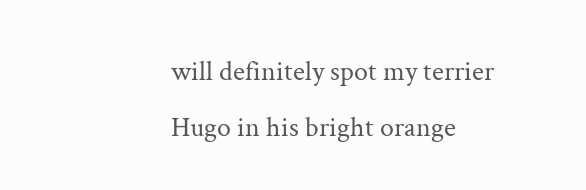will definitely spot my terrier Hugo in his bright orange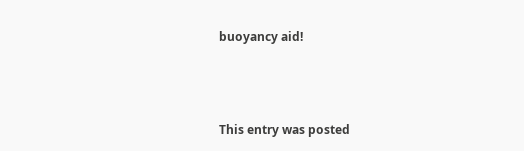buoyancy aid!



This entry was posted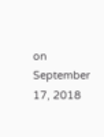on September 17, 2018